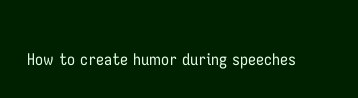How to create humor during speeches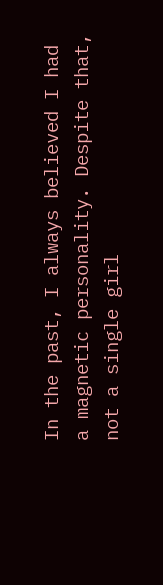In the past, I always believed I had a magnetic personality. Despite that, not a single girl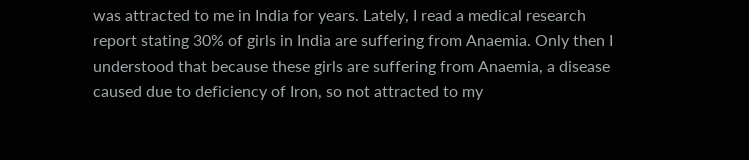was attracted to me in India for years. Lately, I read a medical research report stating 30% of girls in India are suffering from Anaemia. Only then I understood that because these girls are suffering from Anaemia, a disease caused due to deficiency of Iron, so not attracted to my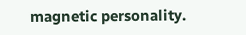magnetic personality.